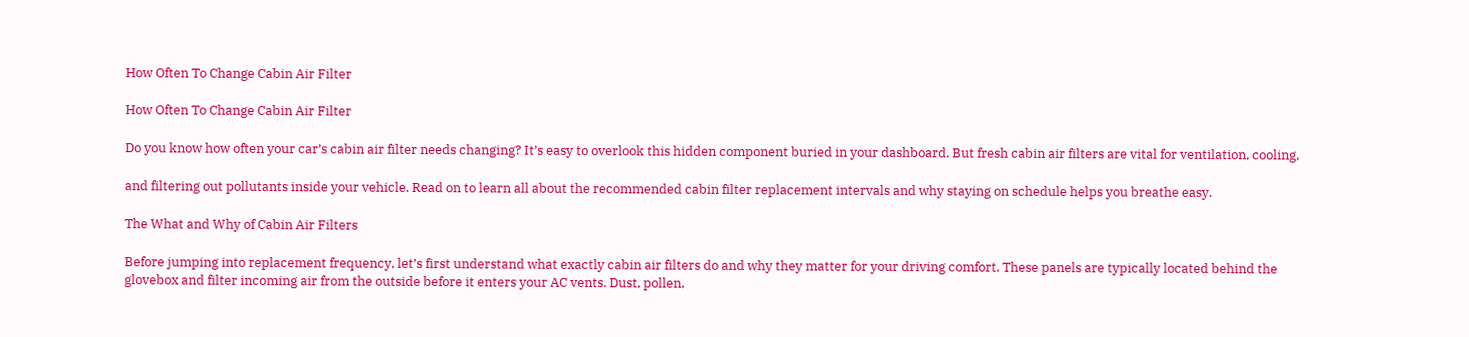How Often To Change Cabin Air Filter

How Often To Change Cabin Air Filter

Do you know how often your car’s cabin air filter needs changing? It’s easy to overlook this hidden component buried in your dashboard. But fresh cabin air filters are vital for ventilation, cooling,

and filtering out pollutants inside your vehicle. Read on to learn all about the recommended cabin filter replacement intervals and why staying on schedule helps you breathe easy.

The What and Why of Cabin Air Filters

Before jumping into replacement frequency, let’s first understand what exactly cabin air filters do and why they matter for your driving comfort. These panels are typically located behind the glovebox and filter incoming air from the outside before it enters your AC vents. Dust, pollen,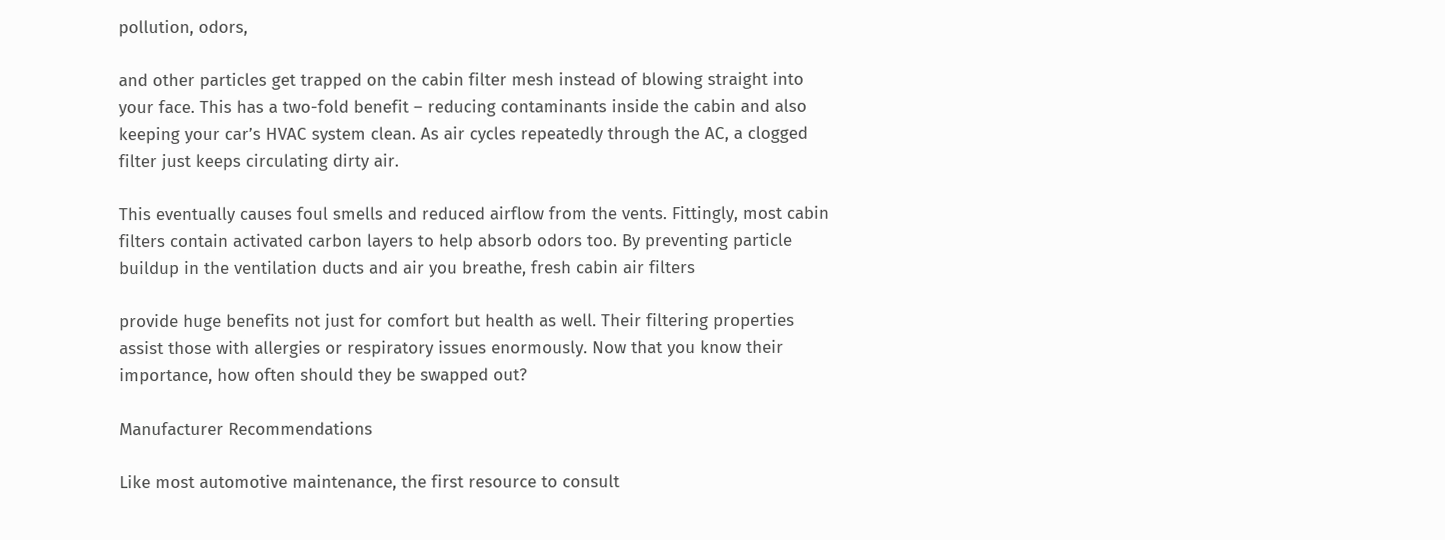pollution, odors,

and other particles get trapped on the cabin filter mesh instead of blowing straight into your face. This has a two-fold benefit – reducing contaminants inside the cabin and also keeping your car’s HVAC system clean. As air cycles repeatedly through the AC, a clogged filter just keeps circulating dirty air.

This eventually causes foul smells and reduced airflow from the vents. Fittingly, most cabin filters contain activated carbon layers to help absorb odors too. By preventing particle buildup in the ventilation ducts and air you breathe, fresh cabin air filters

provide huge benefits not just for comfort but health as well. Their filtering properties assist those with allergies or respiratory issues enormously. Now that you know their importance, how often should they be swapped out?

Manufacturer Recommendations

Like most automotive maintenance, the first resource to consult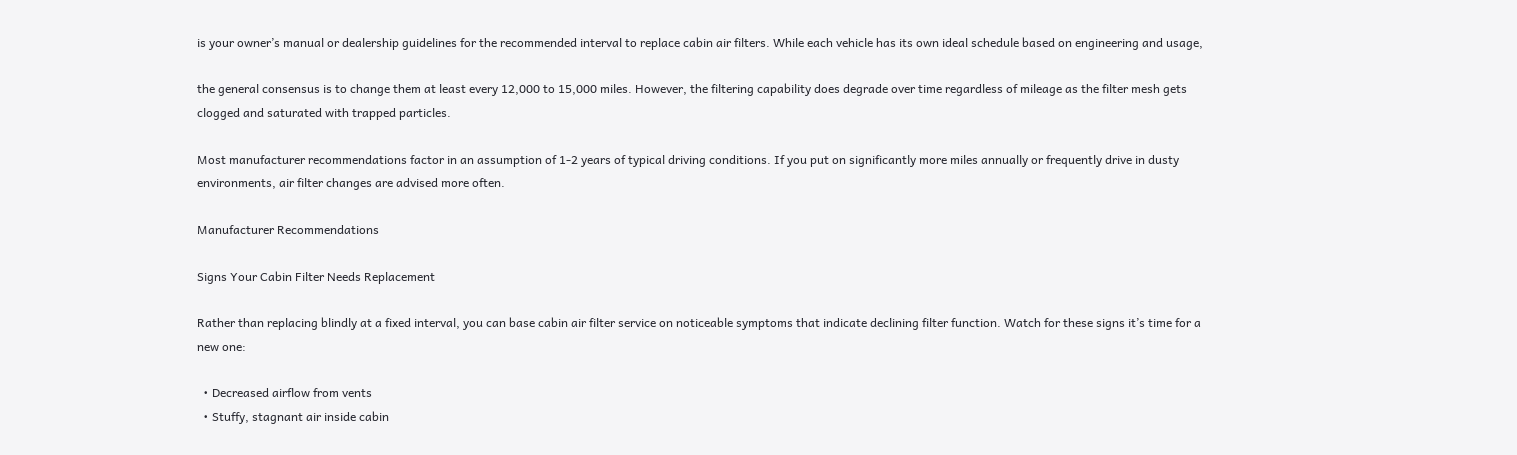is your owner’s manual or dealership guidelines for the recommended interval to replace cabin air filters. While each vehicle has its own ideal schedule based on engineering and usage,

the general consensus is to change them at least every 12,000 to 15,000 miles. However, the filtering capability does degrade over time regardless of mileage as the filter mesh gets clogged and saturated with trapped particles.

Most manufacturer recommendations factor in an assumption of 1-2 years of typical driving conditions. If you put on significantly more miles annually or frequently drive in dusty environments, air filter changes are advised more often.

Manufacturer Recommendations

Signs Your Cabin Filter Needs Replacement

Rather than replacing blindly at a fixed interval, you can base cabin air filter service on noticeable symptoms that indicate declining filter function. Watch for these signs it’s time for a new one:

  • Decreased airflow from vents
  • Stuffy, stagnant air inside cabin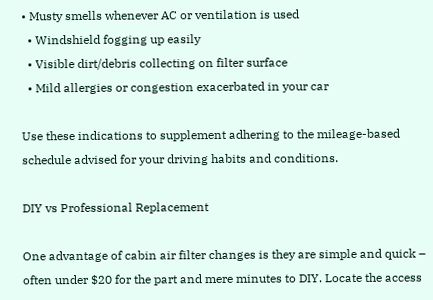• Musty smells whenever AC or ventilation is used
  • Windshield fogging up easily
  • Visible dirt/debris collecting on filter surface
  • Mild allergies or congestion exacerbated in your car

Use these indications to supplement adhering to the mileage-based schedule advised for your driving habits and conditions.

DIY vs Professional Replacement

One advantage of cabin air filter changes is they are simple and quick – often under $20 for the part and mere minutes to DIY. Locate the access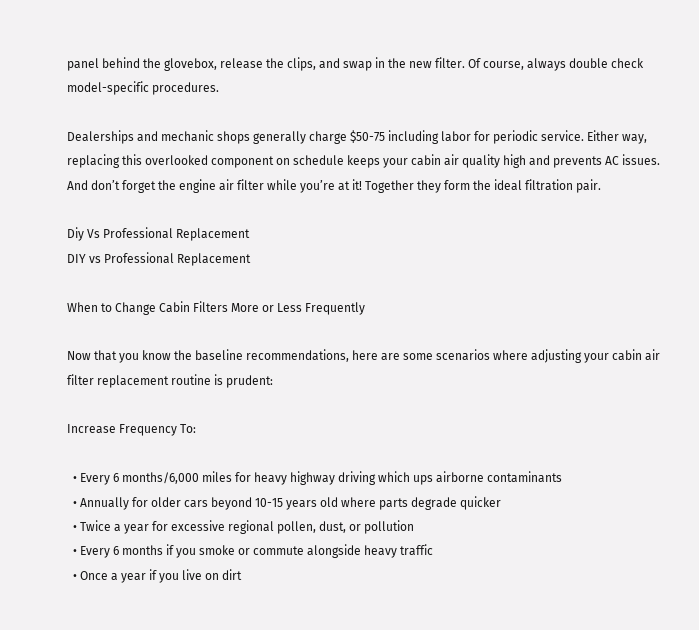panel behind the glovebox, release the clips, and swap in the new filter. Of course, always double check model-specific procedures.

Dealerships and mechanic shops generally charge $50-75 including labor for periodic service. Either way, replacing this overlooked component on schedule keeps your cabin air quality high and prevents AC issues. And don’t forget the engine air filter while you’re at it! Together they form the ideal filtration pair.

Diy Vs Professional Replacement
DIY vs Professional Replacement

When to Change Cabin Filters More or Less Frequently

Now that you know the baseline recommendations, here are some scenarios where adjusting your cabin air filter replacement routine is prudent:

Increase Frequency To:

  • Every 6 months/6,000 miles for heavy highway driving which ups airborne contaminants
  • Annually for older cars beyond 10-15 years old where parts degrade quicker
  • Twice a year for excessive regional pollen, dust, or pollution
  • Every 6 months if you smoke or commute alongside heavy traffic
  • Once a year if you live on dirt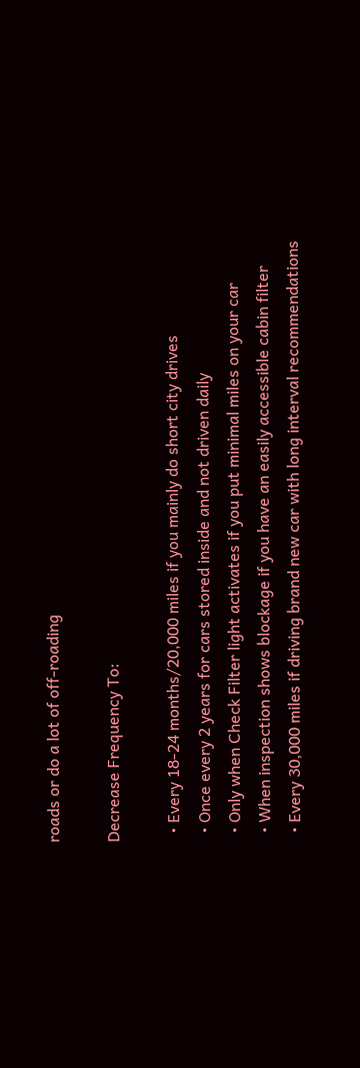roads or do a lot of off-roading

Decrease Frequency To:

  • Every 18-24 months/20,000 miles if you mainly do short city drives
  • Once every 2 years for cars stored inside and not driven daily
  • Only when Check Filter light activates if you put minimal miles on your car
  • When inspection shows blockage if you have an easily accessible cabin filter
  • Every 30,000 miles if driving brand new car with long interval recommendations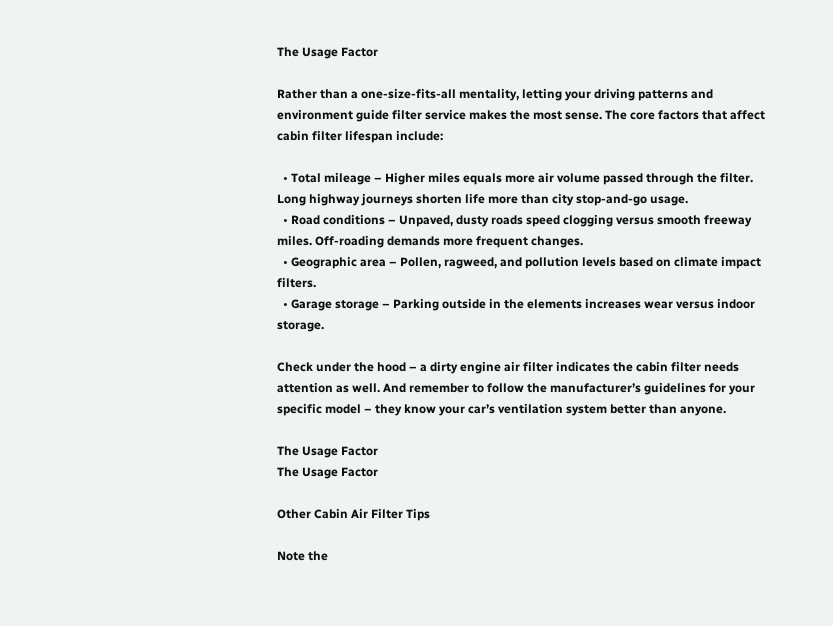The Usage Factor

Rather than a one-size-fits-all mentality, letting your driving patterns and environment guide filter service makes the most sense. The core factors that affect cabin filter lifespan include:

  • Total mileage – Higher miles equals more air volume passed through the filter. Long highway journeys shorten life more than city stop-and-go usage.
  • Road conditions – Unpaved, dusty roads speed clogging versus smooth freeway miles. Off-roading demands more frequent changes.
  • Geographic area – Pollen, ragweed, and pollution levels based on climate impact filters.
  • Garage storage – Parking outside in the elements increases wear versus indoor storage.

Check under the hood – a dirty engine air filter indicates the cabin filter needs attention as well. And remember to follow the manufacturer’s guidelines for your specific model – they know your car’s ventilation system better than anyone.

The Usage Factor
The Usage Factor

Other Cabin Air Filter Tips

Note the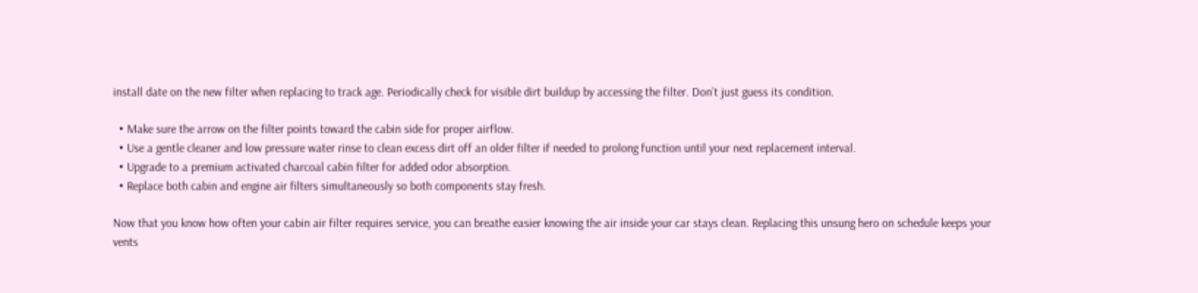install date on the new filter when replacing to track age. Periodically check for visible dirt buildup by accessing the filter. Don’t just guess its condition.

  • Make sure the arrow on the filter points toward the cabin side for proper airflow.
  • Use a gentle cleaner and low pressure water rinse to clean excess dirt off an older filter if needed to prolong function until your next replacement interval.
  • Upgrade to a premium activated charcoal cabin filter for added odor absorption.
  • Replace both cabin and engine air filters simultaneously so both components stay fresh.

Now that you know how often your cabin air filter requires service, you can breathe easier knowing the air inside your car stays clean. Replacing this unsung hero on schedule keeps your vents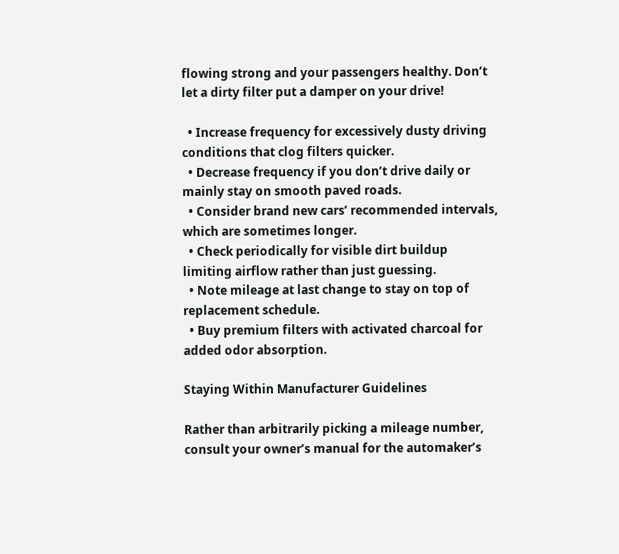flowing strong and your passengers healthy. Don’t let a dirty filter put a damper on your drive!

  • Increase frequency for excessively dusty driving conditions that clog filters quicker.
  • Decrease frequency if you don’t drive daily or mainly stay on smooth paved roads.
  • Consider brand new cars’ recommended intervals, which are sometimes longer.
  • Check periodically for visible dirt buildup limiting airflow rather than just guessing.
  • Note mileage at last change to stay on top of replacement schedule.
  • Buy premium filters with activated charcoal for added odor absorption.

Staying Within Manufacturer Guidelines

Rather than arbitrarily picking a mileage number, consult your owner’s manual for the automaker’s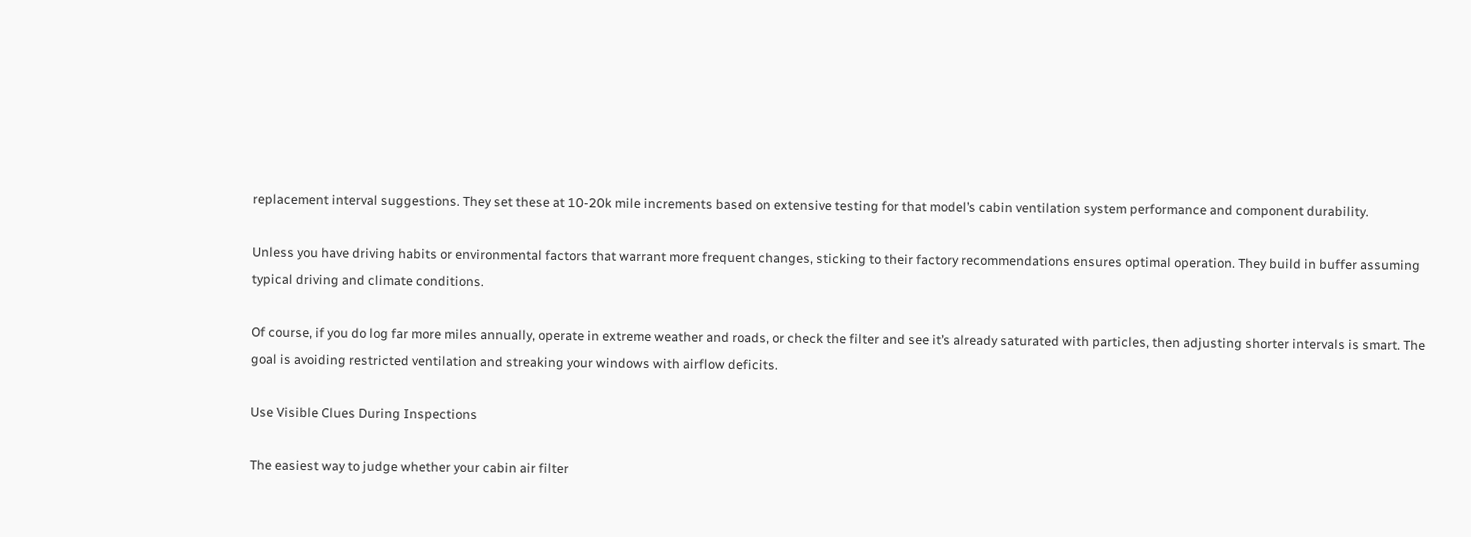replacement interval suggestions. They set these at 10-20k mile increments based on extensive testing for that model’s cabin ventilation system performance and component durability.

Unless you have driving habits or environmental factors that warrant more frequent changes, sticking to their factory recommendations ensures optimal operation. They build in buffer assuming typical driving and climate conditions.

Of course, if you do log far more miles annually, operate in extreme weather and roads, or check the filter and see it’s already saturated with particles, then adjusting shorter intervals is smart. The goal is avoiding restricted ventilation and streaking your windows with airflow deficits.

Use Visible Clues During Inspections

The easiest way to judge whether your cabin air filter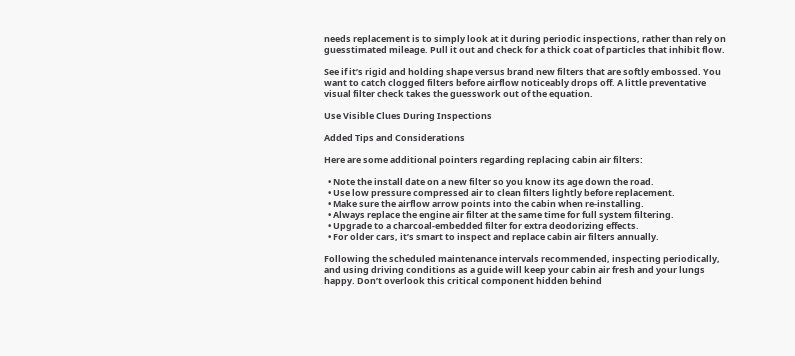needs replacement is to simply look at it during periodic inspections, rather than rely on guesstimated mileage. Pull it out and check for a thick coat of particles that inhibit flow.

See if it’s rigid and holding shape versus brand new filters that are softly embossed. You want to catch clogged filters before airflow noticeably drops off. A little preventative visual filter check takes the guesswork out of the equation.

Use Visible Clues During Inspections

Added Tips and Considerations

Here are some additional pointers regarding replacing cabin air filters:

  • Note the install date on a new filter so you know its age down the road.
  • Use low pressure compressed air to clean filters lightly before replacement.
  • Make sure the airflow arrow points into the cabin when re-installing.
  • Always replace the engine air filter at the same time for full system filtering.
  • Upgrade to a charcoal-embedded filter for extra deodorizing effects.
  • For older cars, it’s smart to inspect and replace cabin air filters annually.

Following the scheduled maintenance intervals recommended, inspecting periodically, and using driving conditions as a guide will keep your cabin air fresh and your lungs happy. Don’t overlook this critical component hidden behind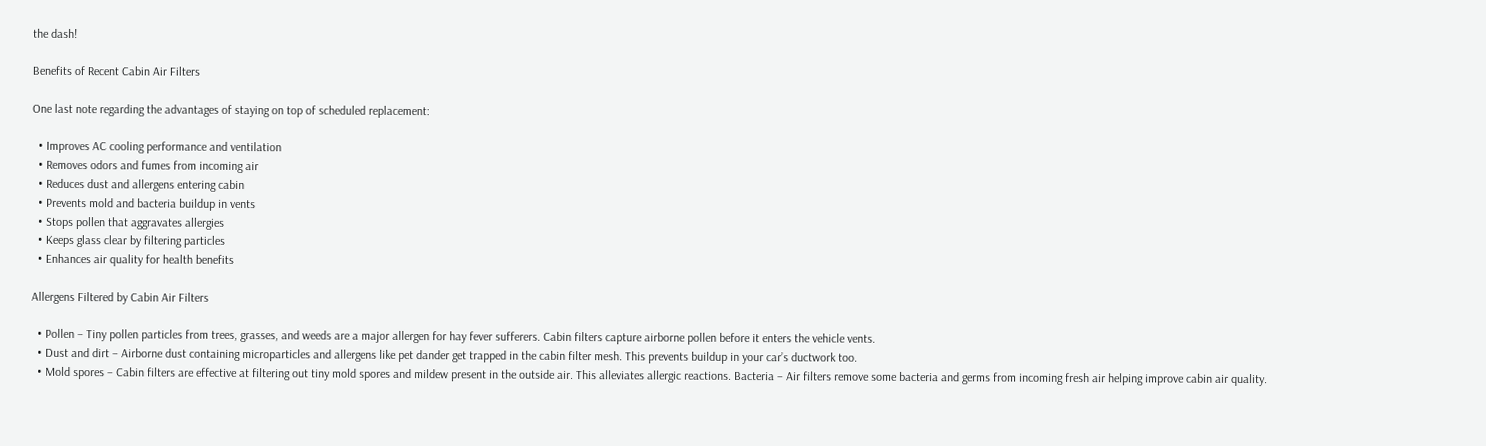the dash!

Benefits of Recent Cabin Air Filters

One last note regarding the advantages of staying on top of scheduled replacement:

  • Improves AC cooling performance and ventilation
  • Removes odors and fumes from incoming air
  • Reduces dust and allergens entering cabin
  • Prevents mold and bacteria buildup in vents
  • Stops pollen that aggravates allergies
  • Keeps glass clear by filtering particles
  • Enhances air quality for health benefits

Allergens Filtered by Cabin Air Filters

  • Pollen – Tiny pollen particles from trees, grasses, and weeds are a major allergen for hay fever sufferers. Cabin filters capture airborne pollen before it enters the vehicle vents.
  • Dust and dirt – Airborne dust containing microparticles and allergens like pet dander get trapped in the cabin filter mesh. This prevents buildup in your car’s ductwork too.
  • Mold spores – Cabin filters are effective at filtering out tiny mold spores and mildew present in the outside air. This alleviates allergic reactions. Bacteria – Air filters remove some bacteria and germs from incoming fresh air helping improve cabin air quality.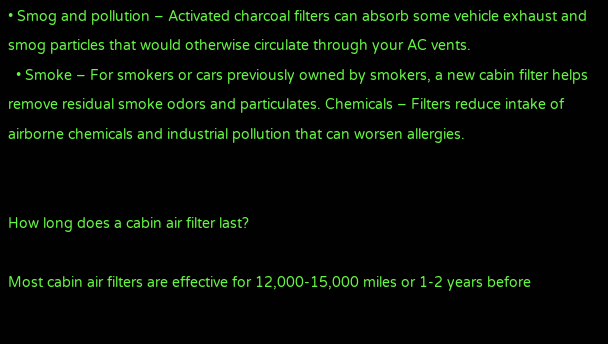• Smog and pollution – Activated charcoal filters can absorb some vehicle exhaust and smog particles that would otherwise circulate through your AC vents.
  • Smoke – For smokers or cars previously owned by smokers, a new cabin filter helps remove residual smoke odors and particulates. Chemicals – Filters reduce intake of airborne chemicals and industrial pollution that can worsen allergies.


How long does a cabin air filter last?

Most cabin air filters are effective for 12,000-15,000 miles or 1-2 years before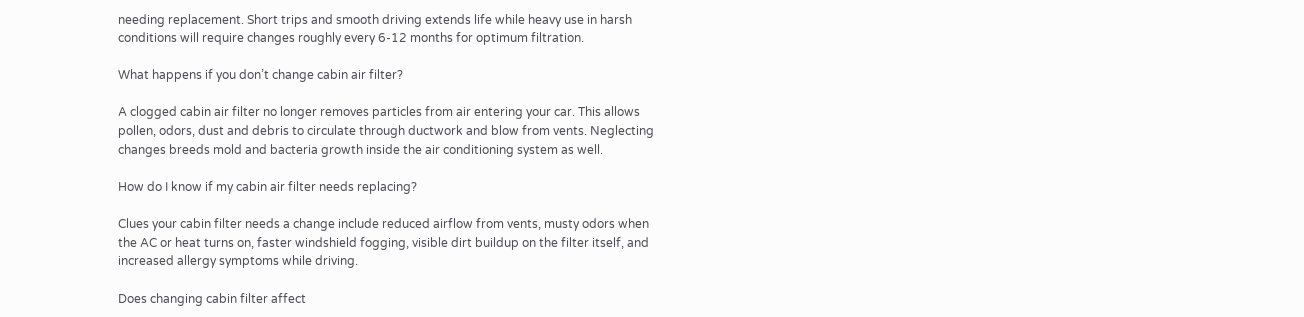needing replacement. Short trips and smooth driving extends life while heavy use in harsh conditions will require changes roughly every 6-12 months for optimum filtration.

What happens if you don’t change cabin air filter?

A clogged cabin air filter no longer removes particles from air entering your car. This allows pollen, odors, dust and debris to circulate through ductwork and blow from vents. Neglecting changes breeds mold and bacteria growth inside the air conditioning system as well.

How do I know if my cabin air filter needs replacing?

Clues your cabin filter needs a change include reduced airflow from vents, musty odors when the AC or heat turns on, faster windshield fogging, visible dirt buildup on the filter itself, and increased allergy symptoms while driving.

Does changing cabin filter affect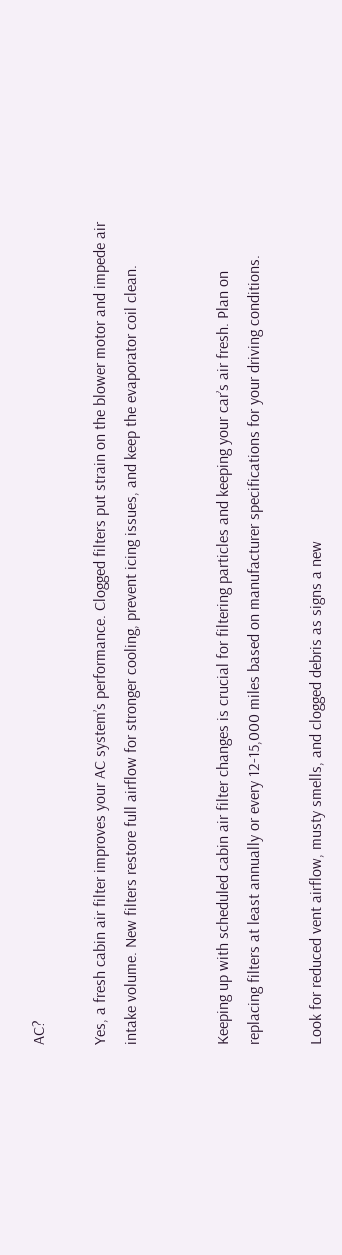AC?

Yes, a fresh cabin air filter improves your AC system’s performance. Clogged filters put strain on the blower motor and impede air intake volume. New filters restore full airflow for stronger cooling, prevent icing issues, and keep the evaporator coil clean.


Keeping up with scheduled cabin air filter changes is crucial for filtering particles and keeping your car’s air fresh. Plan on replacing filters at least annually or every 12-15,000 miles based on manufacturer specifications for your driving conditions.

Look for reduced vent airflow, musty smells, and clogged debris as signs a new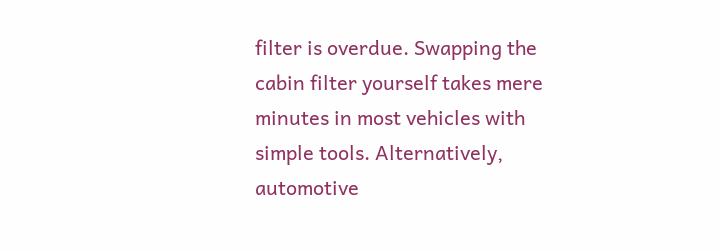filter is overdue. Swapping the cabin filter yourself takes mere minutes in most vehicles with simple tools. Alternatively, automotive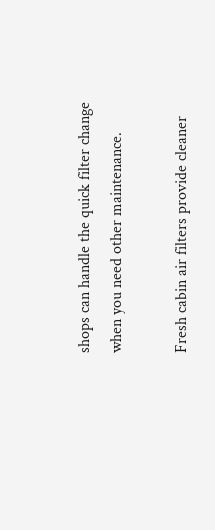shops can handle the quick filter change when you need other maintenance.

Fresh cabin air filters provide cleaner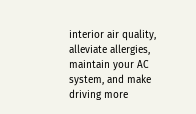interior air quality, alleviate allergies, maintain your AC system, and make driving more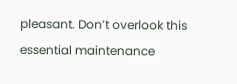pleasant. Don’t overlook this essential maintenance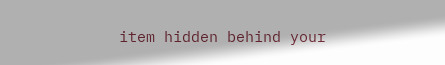item hidden behind your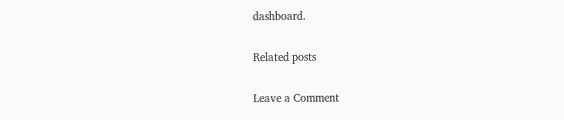dashboard.

Related posts

Leave a Comment